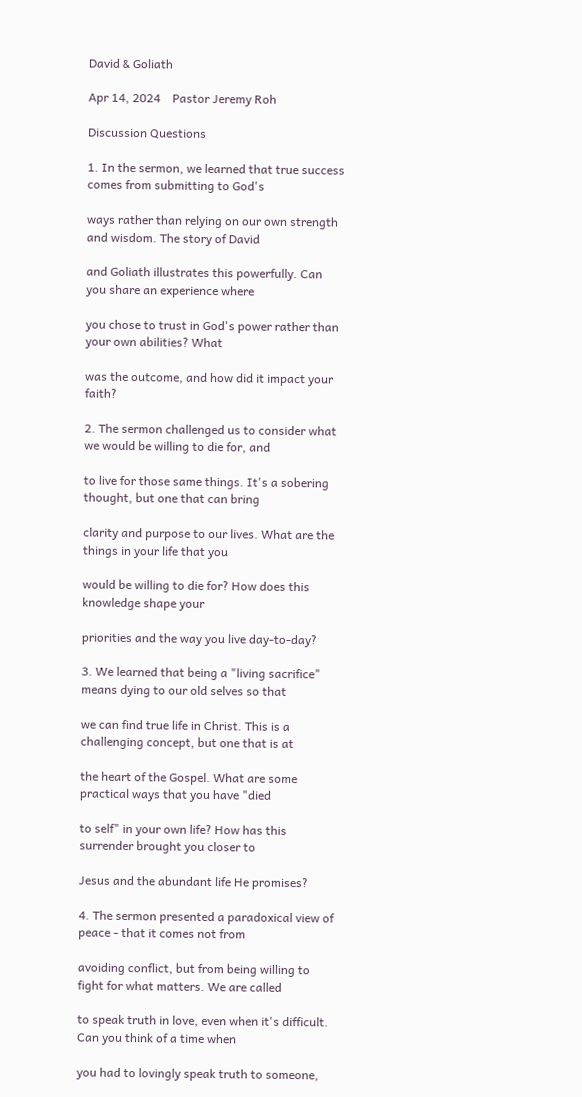David & Goliath

Apr 14, 2024    Pastor Jeremy Roh

Discussion Questions

1. In the sermon, we learned that true success comes from submitting to God's

ways rather than relying on our own strength and wisdom. The story of David

and Goliath illustrates this powerfully. Can you share an experience where

you chose to trust in God's power rather than your own abilities? What

was the outcome, and how did it impact your faith?

2. The sermon challenged us to consider what we would be willing to die for, and

to live for those same things. It's a sobering thought, but one that can bring

clarity and purpose to our lives. What are the things in your life that you

would be willing to die for? How does this knowledge shape your

priorities and the way you live day-to-day?

3. We learned that being a "living sacrifice" means dying to our old selves so that

we can find true life in Christ. This is a challenging concept, but one that is at

the heart of the Gospel. What are some practical ways that you have "died

to self" in your own life? How has this surrender brought you closer to

Jesus and the abundant life He promises?

4. The sermon presented a paradoxical view of peace - that it comes not from

avoiding conflict, but from being willing to fight for what matters. We are called

to speak truth in love, even when it's difficult. Can you think of a time when

you had to lovingly speak truth to someone,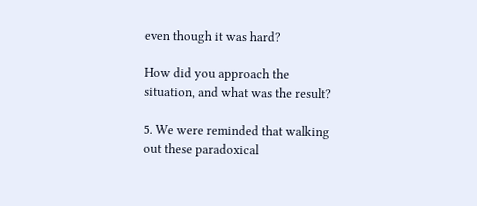even though it was hard?

How did you approach the situation, and what was the result?

5. We were reminded that walking out these paradoxical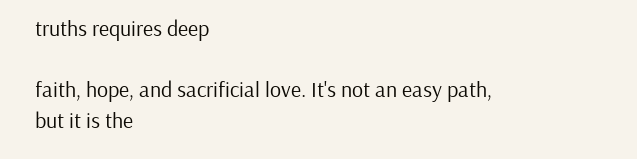truths requires deep

faith, hope, and sacrificial love. It's not an easy path, but it is the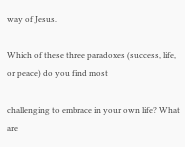way of Jesus.

Which of these three paradoxes (success, life, or peace) do you find most

challenging to embrace in your own life? What are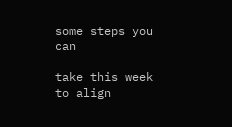some steps you can

take this week to align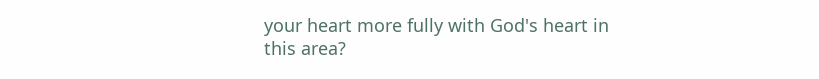your heart more fully with God's heart in this area?